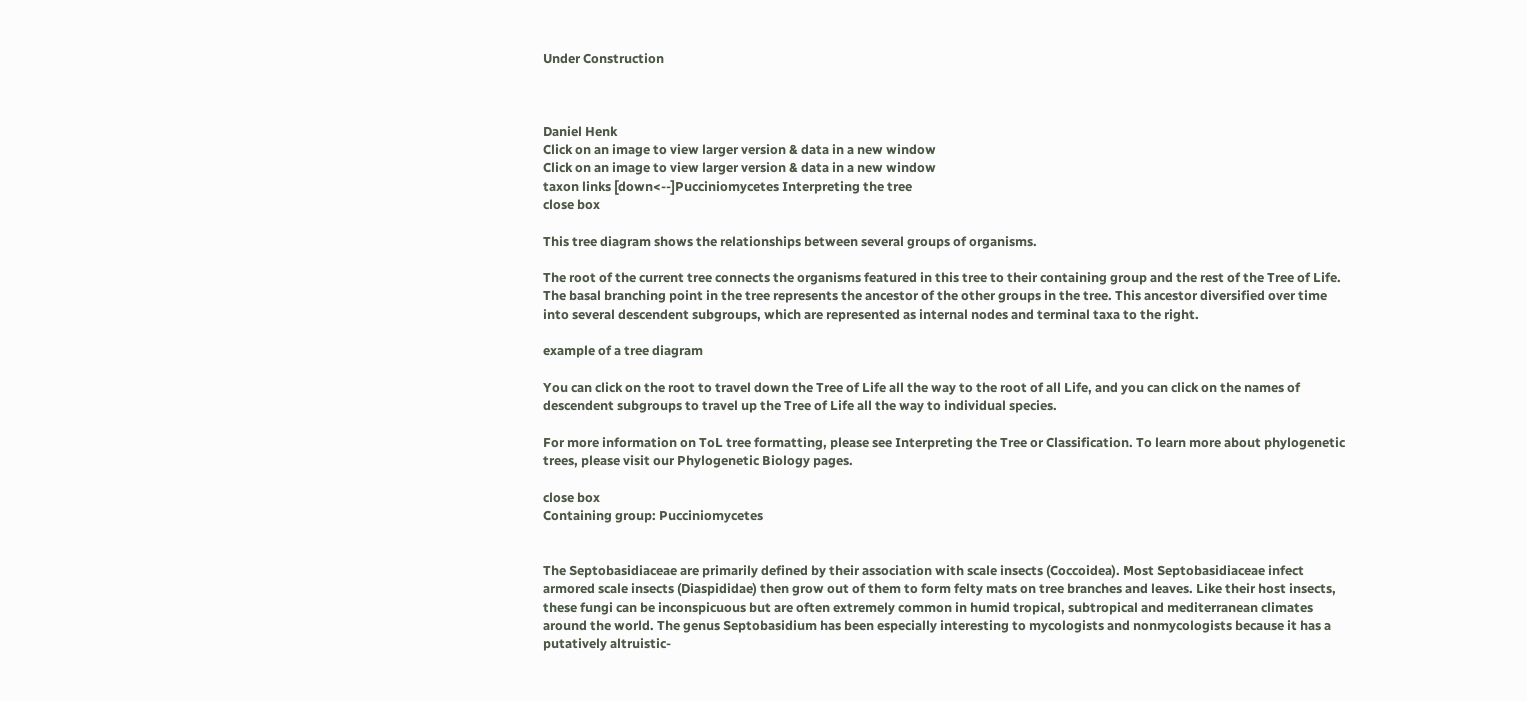Under Construction



Daniel Henk
Click on an image to view larger version & data in a new window
Click on an image to view larger version & data in a new window
taxon links [down<--]Pucciniomycetes Interpreting the tree
close box

This tree diagram shows the relationships between several groups of organisms.

The root of the current tree connects the organisms featured in this tree to their containing group and the rest of the Tree of Life. The basal branching point in the tree represents the ancestor of the other groups in the tree. This ancestor diversified over time into several descendent subgroups, which are represented as internal nodes and terminal taxa to the right.

example of a tree diagram

You can click on the root to travel down the Tree of Life all the way to the root of all Life, and you can click on the names of descendent subgroups to travel up the Tree of Life all the way to individual species.

For more information on ToL tree formatting, please see Interpreting the Tree or Classification. To learn more about phylogenetic trees, please visit our Phylogenetic Biology pages.

close box
Containing group: Pucciniomycetes


The Septobasidiaceae are primarily defined by their association with scale insects (Coccoidea). Most Septobasidiaceae infect armored scale insects (Diaspididae) then grow out of them to form felty mats on tree branches and leaves. Like their host insects, these fungi can be inconspicuous but are often extremely common in humid tropical, subtropical and mediterranean climates around the world. The genus Septobasidium has been especially interesting to mycologists and nonmycologists because it has a putatively altruistic-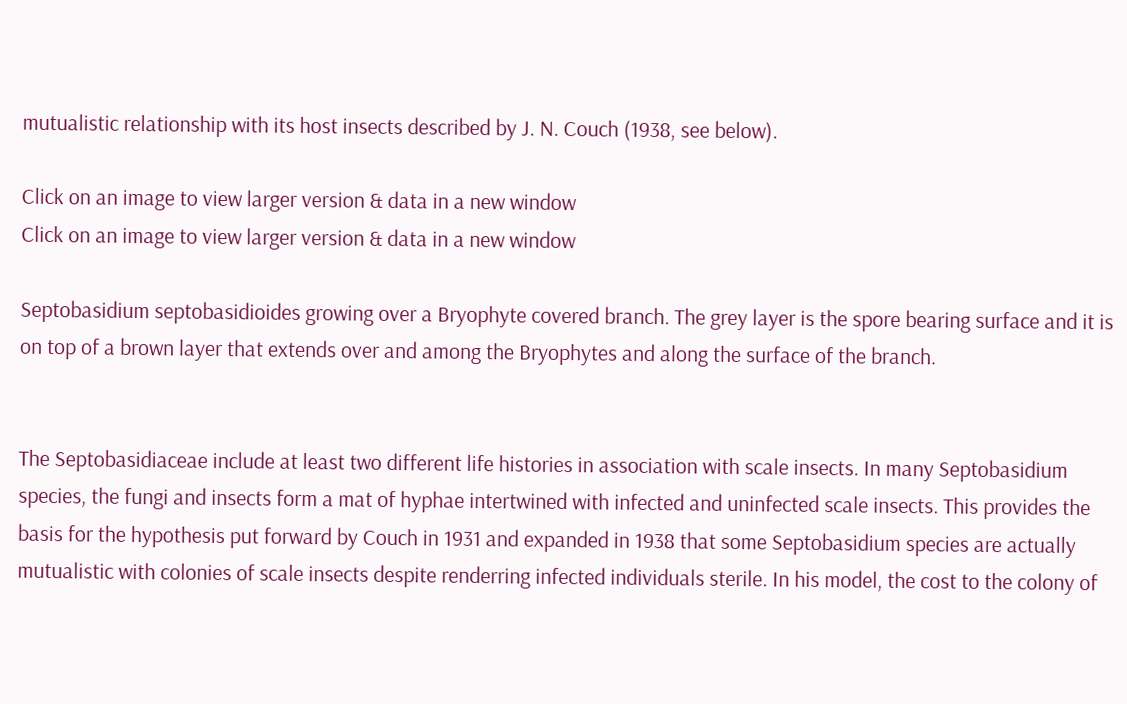mutualistic relationship with its host insects described by J. N. Couch (1938, see below).

Click on an image to view larger version & data in a new window
Click on an image to view larger version & data in a new window

Septobasidium septobasidioides growing over a Bryophyte covered branch. The grey layer is the spore bearing surface and it is on top of a brown layer that extends over and among the Bryophytes and along the surface of the branch.


The Septobasidiaceae include at least two different life histories in association with scale insects. In many Septobasidium species, the fungi and insects form a mat of hyphae intertwined with infected and uninfected scale insects. This provides the basis for the hypothesis put forward by Couch in 1931 and expanded in 1938 that some Septobasidium species are actually mutualistic with colonies of scale insects despite renderring infected individuals sterile. In his model, the cost to the colony of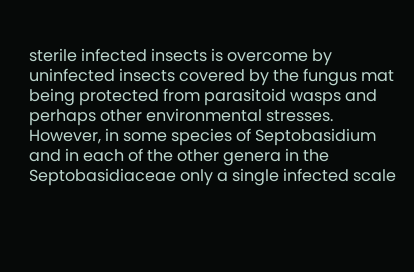sterile infected insects is overcome by uninfected insects covered by the fungus mat being protected from parasitoid wasps and perhaps other environmental stresses. However, in some species of Septobasidium and in each of the other genera in the Septobasidiaceae only a single infected scale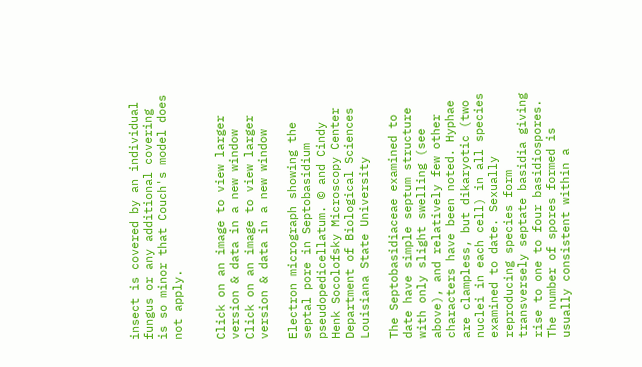insect is covered by an individual fungus or any additional covering is so minor that Couch's model does not apply.


Click on an image to view larger version & data in a new window
Click on an image to view larger version & data in a new window

Electron micrograph showing the septal pore in Septobasidium pseudopedicellatum. © and Cindy Henk Socolofsky Microscopy Center Department of Biological Sciences Louisiana State University

The Septobasidiaceae examined to date have simple septum structure with only slight swelling (see above), and relatively few other characters have been noted. Hyphae are clampless, but dikaryotic (two nuclei in each cell) in all species examined to date. Sexually reproducing species form transversely septate basidia giving rise to one to four basidiospores. The number of spores formed is usually consistent within a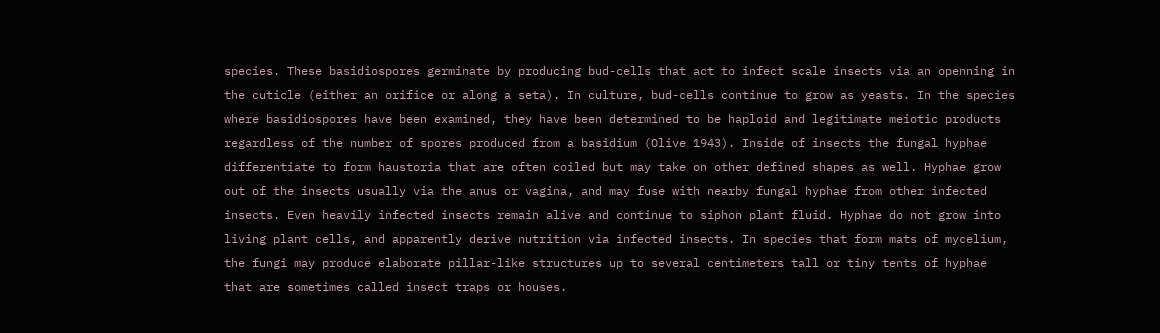species. These basidiospores germinate by producing bud-cells that act to infect scale insects via an openning in the cuticle (either an orifice or along a seta). In culture, bud-cells continue to grow as yeasts. In the species where basidiospores have been examined, they have been determined to be haploid and legitimate meiotic products regardless of the number of spores produced from a basidium (Olive 1943). Inside of insects the fungal hyphae differentiate to form haustoria that are often coiled but may take on other defined shapes as well. Hyphae grow out of the insects usually via the anus or vagina, and may fuse with nearby fungal hyphae from other infected insects. Even heavily infected insects remain alive and continue to siphon plant fluid. Hyphae do not grow into living plant cells, and apparently derive nutrition via infected insects. In species that form mats of mycelium, the fungi may produce elaborate pillar-like structures up to several centimeters tall or tiny tents of hyphae that are sometimes called insect traps or houses.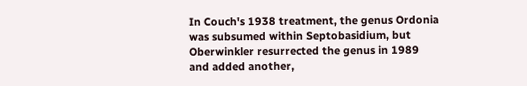In Couch's 1938 treatment, the genus Ordonia was subsumed within Septobasidium, but Oberwinkler resurrected the genus in 1989 and added another,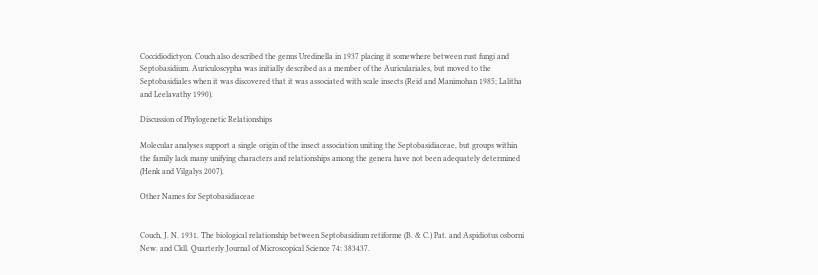Coccidiodictyon. Couch also described the genus Uredinella in 1937 placing it somewhere between rust fungi and Septobasidium. Auriculoscypha was initially described as a member of the Auriculariales, but moved to the Septobasidiales when it was discovered that it was associated with scale insects (Reid and Manimohan 1985; Lalitha and Leelavathy 1990).

Discussion of Phylogenetic Relationships

Molecular analyses support a single origin of the insect association uniting the Septobasidiaceae, but groups within the family lack many unifying characters and relationships among the genera have not been adequately determined (Henk and Vilgalys 2007).

Other Names for Septobasidiaceae


Couch, J. N. 1931. The biological relationship between Septobasidium retiforme (B. & C.) Pat. and Aspidiotus osborni New. and Ckll. Quarterly Journal of Microscopical Science 74: 383437.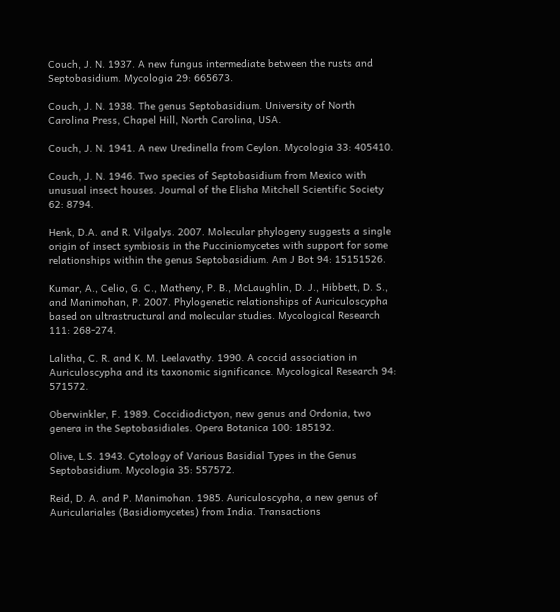Couch, J. N. 1937. A new fungus intermediate between the rusts and Septobasidium. Mycologia 29: 665673.

Couch, J. N. 1938. The genus Septobasidium. University of North Carolina Press, Chapel Hill, North Carolina, USA.

Couch, J. N. 1941. A new Uredinella from Ceylon. Mycologia 33: 405410.

Couch, J. N. 1946. Two species of Septobasidium from Mexico with unusual insect houses. Journal of the Elisha Mitchell Scientific Society 62: 8794.

Henk, D.A. and R. Vilgalys. 2007. Molecular phylogeny suggests a single origin of insect symbiosis in the Pucciniomycetes with support for some relationships within the genus Septobasidium. Am J Bot 94: 15151526.

Kumar, A., Celio, G. C., Matheny, P. B., McLaughlin, D. J., Hibbett, D. S., and Manimohan, P. 2007. Phylogenetic relationships of Auriculoscypha based on ultrastructural and molecular studies. Mycological Research 111: 268-274.

Lalitha, C. R. and K. M. Leelavathy. 1990. A coccid association in Auriculoscypha and its taxonomic significance. Mycological Research 94: 571572.

Oberwinkler, F. 1989. Coccidiodictyon, new genus and Ordonia, two genera in the Septobasidiales. Opera Botanica 100: 185192.

Olive, L.S. 1943. Cytology of Various Basidial Types in the Genus Septobasidium. Mycologia 35: 557572.

Reid, D. A. and P. Manimohan. 1985. Auriculoscypha, a new genus of Auriculariales (Basidiomycetes) from India. Transactions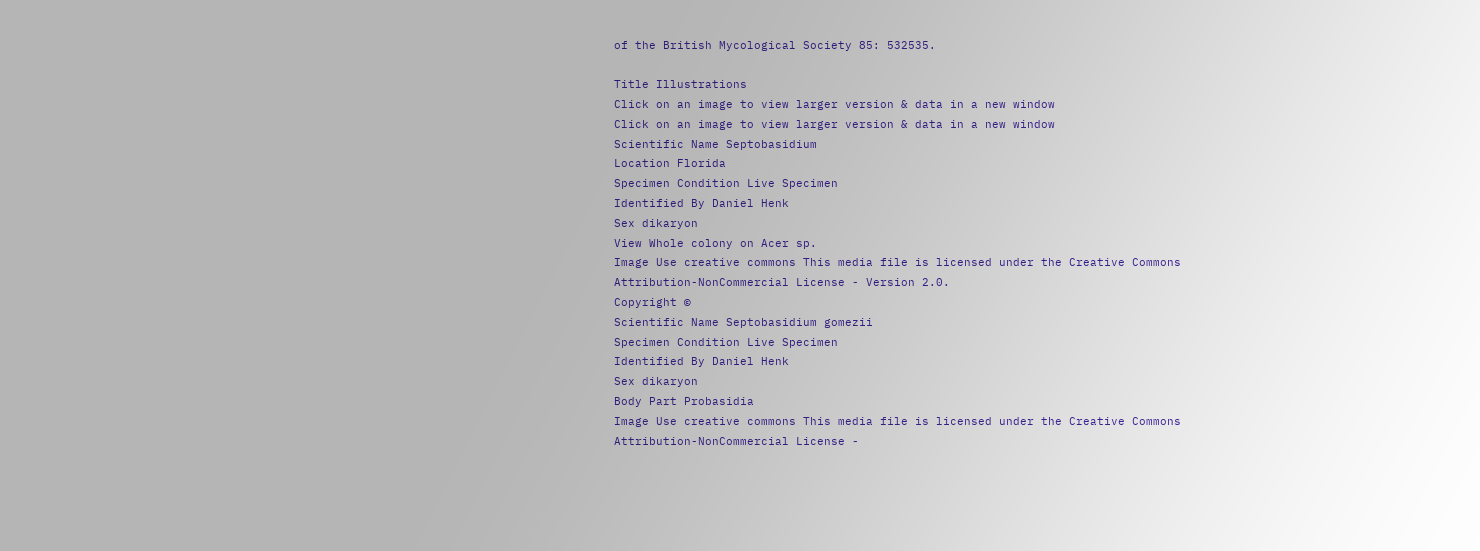of the British Mycological Society 85: 532535.

Title Illustrations
Click on an image to view larger version & data in a new window
Click on an image to view larger version & data in a new window
Scientific Name Septobasidium
Location Florida
Specimen Condition Live Specimen
Identified By Daniel Henk
Sex dikaryon
View Whole colony on Acer sp.
Image Use creative commons This media file is licensed under the Creative Commons Attribution-NonCommercial License - Version 2.0.
Copyright ©
Scientific Name Septobasidium gomezii
Specimen Condition Live Specimen
Identified By Daniel Henk
Sex dikaryon
Body Part Probasidia
Image Use creative commons This media file is licensed under the Creative Commons Attribution-NonCommercial License -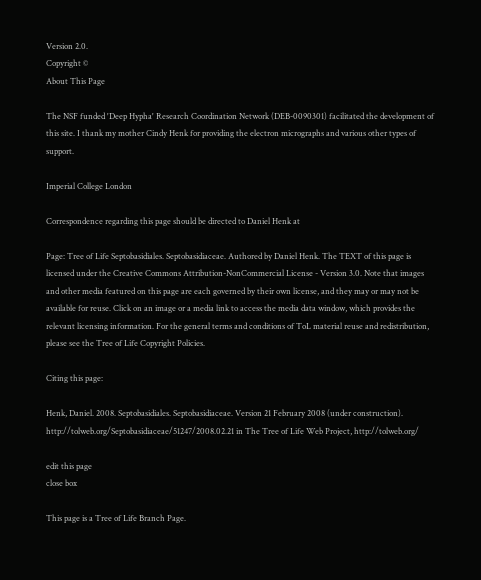Version 2.0.
Copyright ©
About This Page

The NSF funded 'Deep Hypha' Research Coordination Network (DEB-0090301) facilitated the development of this site. I thank my mother Cindy Henk for providing the electron micrographs and various other types of support.

Imperial College London

Correspondence regarding this page should be directed to Daniel Henk at

Page: Tree of Life Septobasidiales. Septobasidiaceae. Authored by Daniel Henk. The TEXT of this page is licensed under the Creative Commons Attribution-NonCommercial License - Version 3.0. Note that images and other media featured on this page are each governed by their own license, and they may or may not be available for reuse. Click on an image or a media link to access the media data window, which provides the relevant licensing information. For the general terms and conditions of ToL material reuse and redistribution, please see the Tree of Life Copyright Policies.

Citing this page:

Henk, Daniel. 2008. Septobasidiales. Septobasidiaceae. Version 21 February 2008 (under construction). http://tolweb.org/Septobasidiaceae/51247/2008.02.21 in The Tree of Life Web Project, http://tolweb.org/

edit this page
close box

This page is a Tree of Life Branch Page.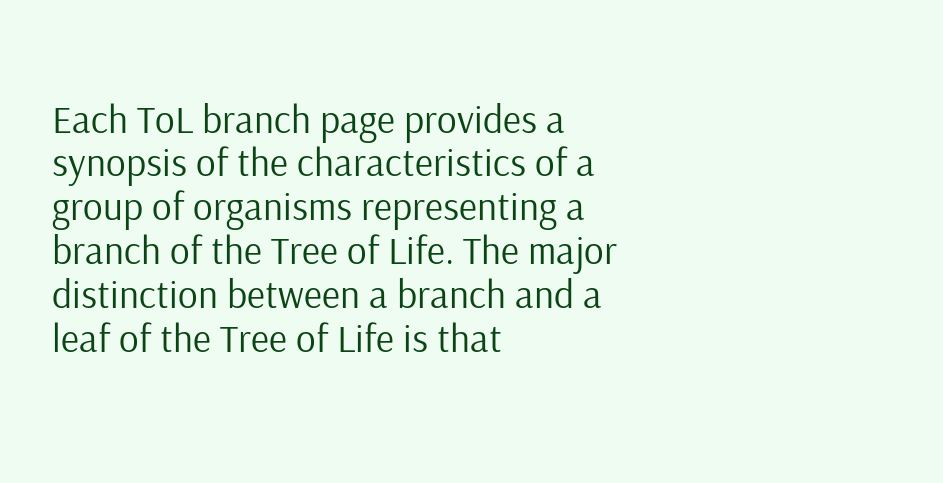Each ToL branch page provides a synopsis of the characteristics of a group of organisms representing a branch of the Tree of Life. The major distinction between a branch and a leaf of the Tree of Life is that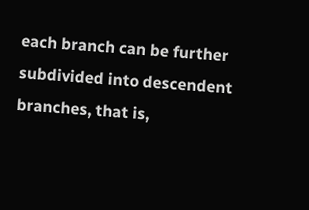each branch can be further subdivided into descendent branches, that is,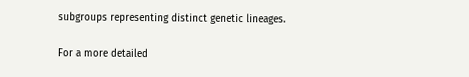subgroups representing distinct genetic lineages.

For a more detailed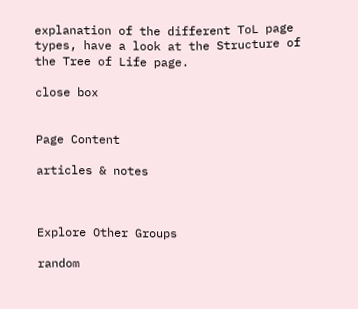explanation of the different ToL page types, have a look at the Structure of the Tree of Life page.

close box


Page Content

articles & notes



Explore Other Groups

random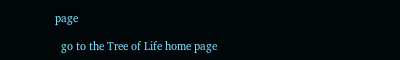page

  go to the Tree of Life home page